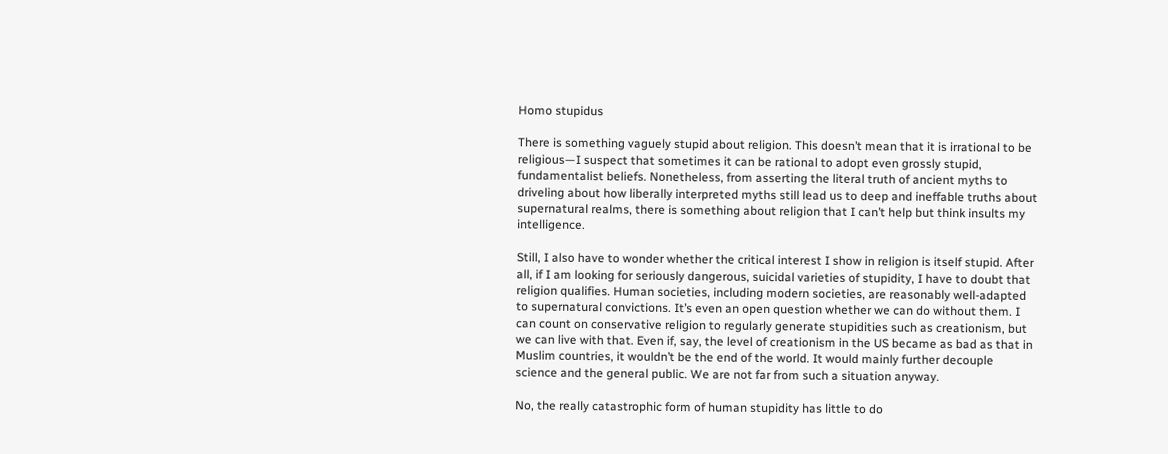Homo stupidus

There is something vaguely stupid about religion. This doesn’t mean that it is irrational to be religious—I suspect that sometimes it can be rational to adopt even grossly stupid, fundamentalist beliefs. Nonetheless, from asserting the literal truth of ancient myths to driveling about how liberally interpreted myths still lead us to deep and ineffable truths about supernatural realms, there is something about religion that I can’t help but think insults my intelligence.

Still, I also have to wonder whether the critical interest I show in religion is itself stupid. After all, if I am looking for seriously dangerous, suicidal varieties of stupidity, I have to doubt that religion qualifies. Human societies, including modern societies, are reasonably well-adapted to supernatural convictions. It’s even an open question whether we can do without them. I can count on conservative religion to regularly generate stupidities such as creationism, but we can live with that. Even if, say, the level of creationism in the US became as bad as that in Muslim countries, it wouldn’t be the end of the world. It would mainly further decouple science and the general public. We are not far from such a situation anyway.

No, the really catastrophic form of human stupidity has little to do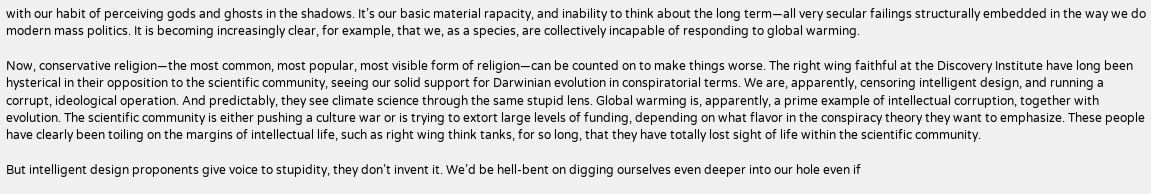with our habit of perceiving gods and ghosts in the shadows. It’s our basic material rapacity, and inability to think about the long term—all very secular failings structurally embedded in the way we do modern mass politics. It is becoming increasingly clear, for example, that we, as a species, are collectively incapable of responding to global warming.

Now, conservative religion—the most common, most popular, most visible form of religion—can be counted on to make things worse. The right wing faithful at the Discovery Institute have long been hysterical in their opposition to the scientific community, seeing our solid support for Darwinian evolution in conspiratorial terms. We are, apparently, censoring intelligent design, and running a corrupt, ideological operation. And predictably, they see climate science through the same stupid lens. Global warming is, apparently, a prime example of intellectual corruption, together with evolution. The scientific community is either pushing a culture war or is trying to extort large levels of funding, depending on what flavor in the conspiracy theory they want to emphasize. These people have clearly been toiling on the margins of intellectual life, such as right wing think tanks, for so long, that they have totally lost sight of life within the scientific community.

But intelligent design proponents give voice to stupidity, they don’t invent it. We’d be hell-bent on digging ourselves even deeper into our hole even if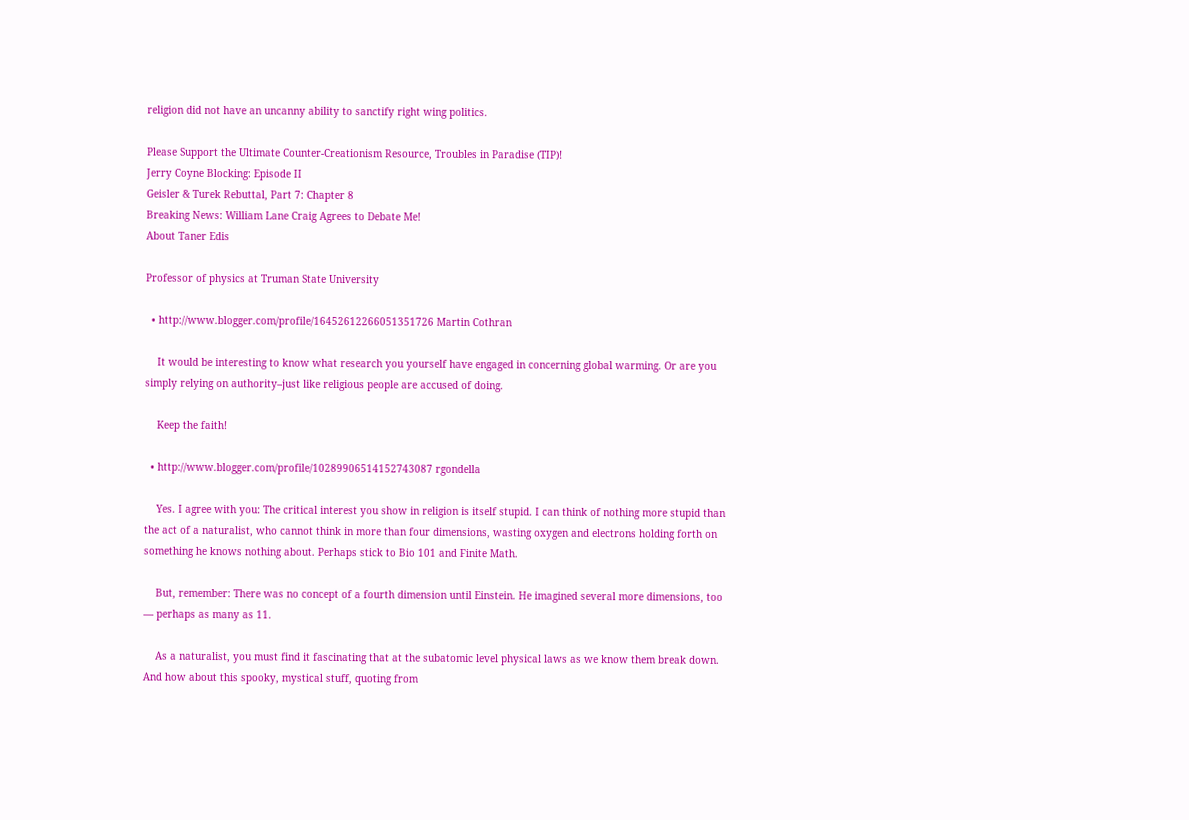religion did not have an uncanny ability to sanctify right wing politics.

Please Support the Ultimate Counter-Creationism Resource, Troubles in Paradise (TIP)!
Jerry Coyne Blocking: Episode II
Geisler & Turek Rebuttal, Part 7: Chapter 8
Breaking News: William Lane Craig Agrees to Debate Me!
About Taner Edis

Professor of physics at Truman State University

  • http://www.blogger.com/profile/16452612266051351726 Martin Cothran

    It would be interesting to know what research you yourself have engaged in concerning global warming. Or are you simply relying on authority–just like religious people are accused of doing.

    Keep the faith!

  • http://www.blogger.com/profile/10289906514152743087 rgondella

    Yes. I agree with you: The critical interest you show in religion is itself stupid. I can think of nothing more stupid than the act of a naturalist, who cannot think in more than four dimensions, wasting oxygen and electrons holding forth on something he knows nothing about. Perhaps stick to Bio 101 and Finite Math.

    But, remember: There was no concept of a fourth dimension until Einstein. He imagined several more dimensions, too — perhaps as many as 11.

    As a naturalist, you must find it fascinating that at the subatomic level physical laws as we know them break down. And how about this spooky, mystical stuff, quoting from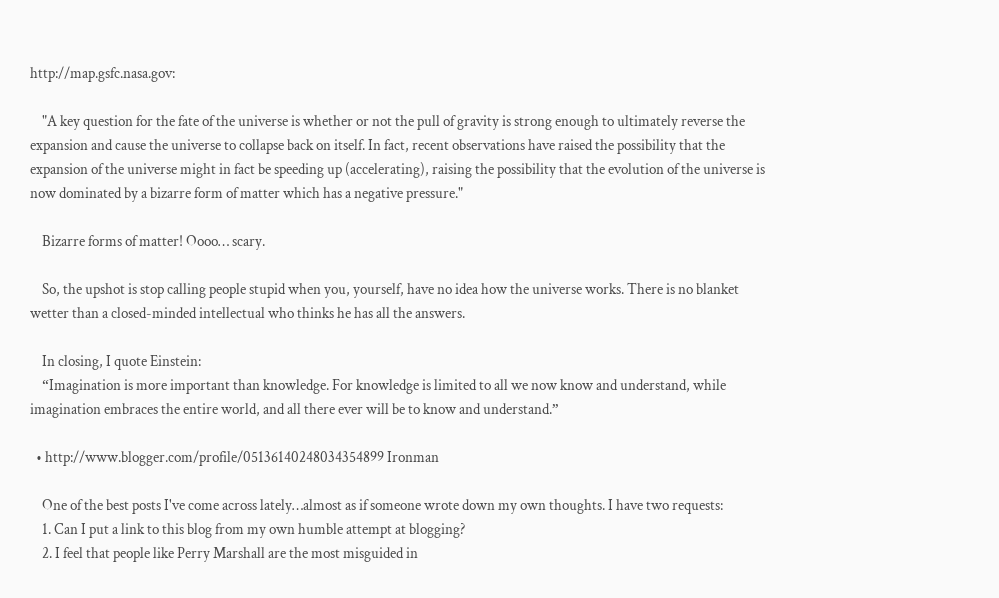http://map.gsfc.nasa.gov:

    "A key question for the fate of the universe is whether or not the pull of gravity is strong enough to ultimately reverse the expansion and cause the universe to collapse back on itself. In fact, recent observations have raised the possibility that the expansion of the universe might in fact be speeding up (accelerating), raising the possibility that the evolution of the universe is now dominated by a bizarre form of matter which has a negative pressure."

    Bizarre forms of matter! Oooo… scary.

    So, the upshot is stop calling people stupid when you, yourself, have no idea how the universe works. There is no blanket wetter than a closed-minded intellectual who thinks he has all the answers.

    In closing, I quote Einstein:
    “Imagination is more important than knowledge. For knowledge is limited to all we now know and understand, while imagination embraces the entire world, and all there ever will be to know and understand.”

  • http://www.blogger.com/profile/05136140248034354899 Ironman

    One of the best posts I've come across lately…almost as if someone wrote down my own thoughts. I have two requests:
    1. Can I put a link to this blog from my own humble attempt at blogging?
    2. I feel that people like Perry Marshall are the most misguided in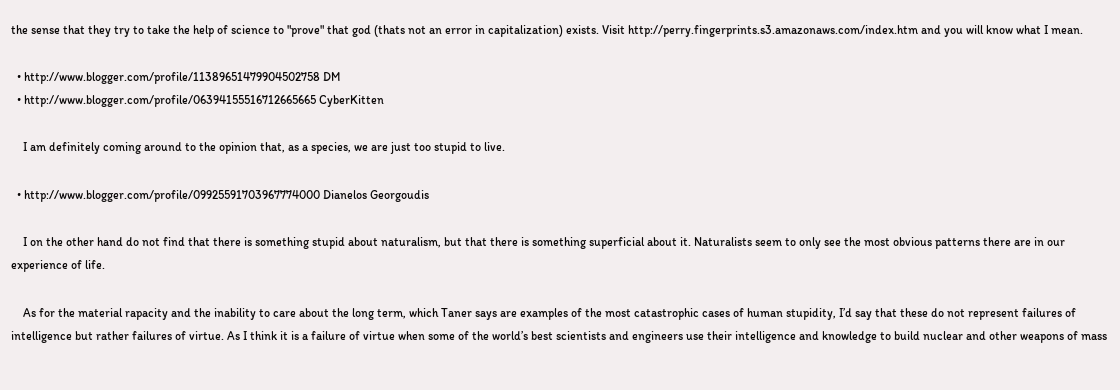the sense that they try to take the help of science to "prove" that god (thats not an error in capitalization) exists. Visit http://perry.fingerprints.s3.amazonaws.com/index.htm and you will know what I mean.

  • http://www.blogger.com/profile/11389651479904502758 DM
  • http://www.blogger.com/profile/06394155516712665665 CyberKitten

    I am definitely coming around to the opinion that, as a species, we are just too stupid to live.

  • http://www.blogger.com/profile/09925591703967774000 Dianelos Georgoudis

    I on the other hand do not find that there is something stupid about naturalism, but that there is something superficial about it. Naturalists seem to only see the most obvious patterns there are in our experience of life.

    As for the material rapacity and the inability to care about the long term, which Taner says are examples of the most catastrophic cases of human stupidity, I’d say that these do not represent failures of intelligence but rather failures of virtue. As I think it is a failure of virtue when some of the world’s best scientists and engineers use their intelligence and knowledge to build nuclear and other weapons of mass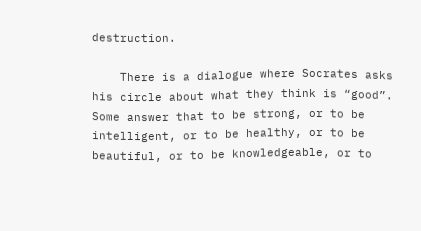destruction.

    There is a dialogue where Socrates asks his circle about what they think is “good”. Some answer that to be strong, or to be intelligent, or to be healthy, or to be beautiful, or to be knowledgeable, or to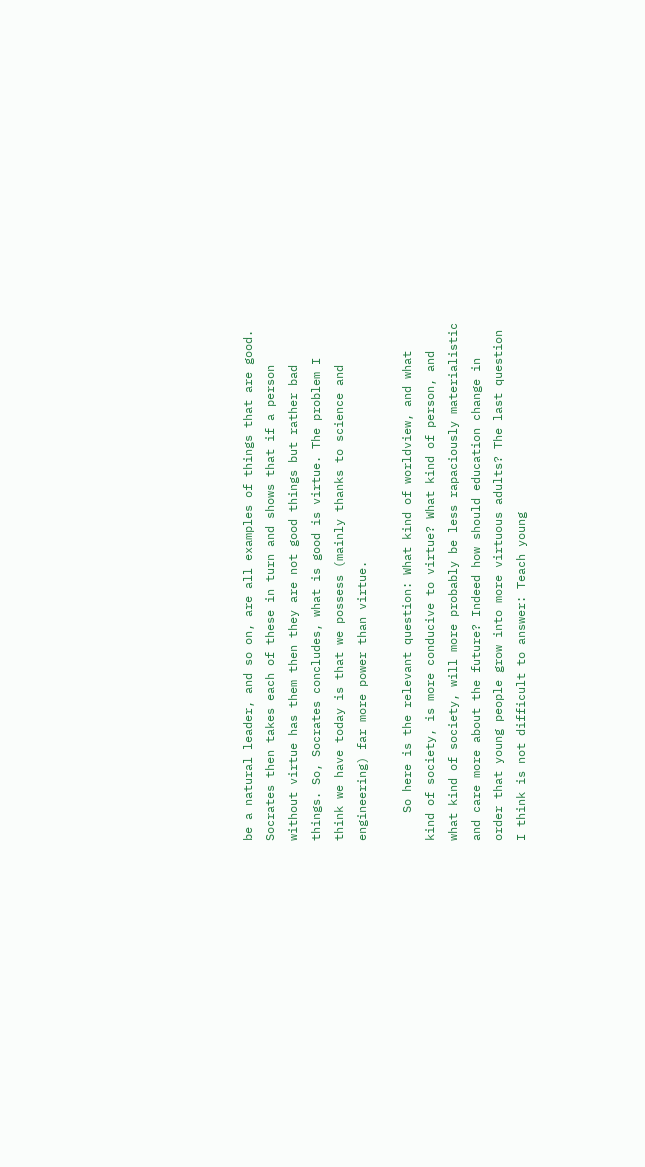be a natural leader, and so on, are all examples of things that are good. Socrates then takes each of these in turn and shows that if a person without virtue has them then they are not good things but rather bad things. So, Socrates concludes, what is good is virtue. The problem I think we have today is that we possess (mainly thanks to science and engineering) far more power than virtue.

    So here is the relevant question: What kind of worldview, and what kind of society, is more conducive to virtue? What kind of person, and what kind of society, will more probably be less rapaciously materialistic and care more about the future? Indeed how should education change in order that young people grow into more virtuous adults? The last question I think is not difficult to answer: Teach young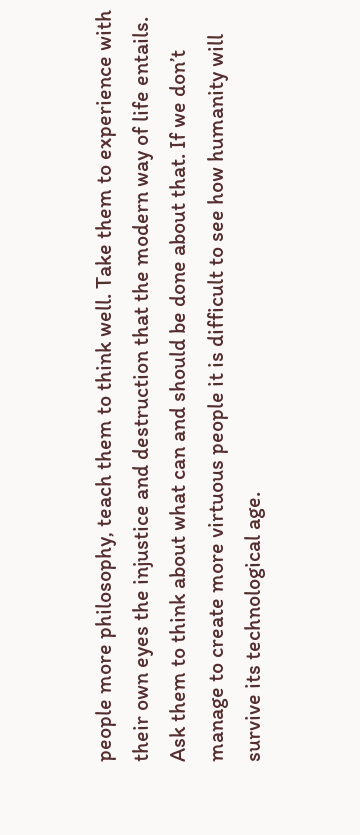people more philosophy, teach them to think well. Take them to experience with their own eyes the injustice and destruction that the modern way of life entails. Ask them to think about what can and should be done about that. If we don’t manage to create more virtuous people it is difficult to see how humanity will survive its technological age.